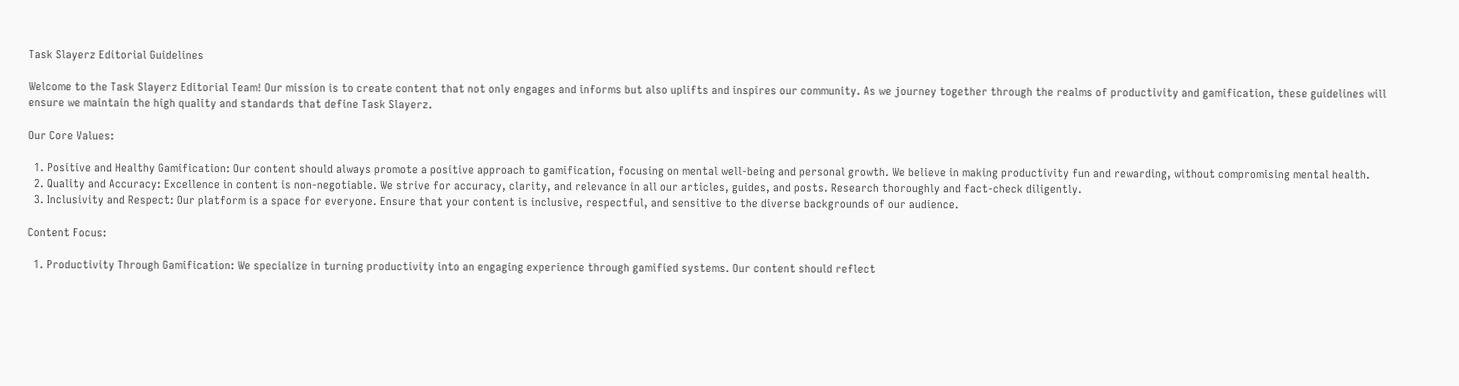Task Slayerz Editorial Guidelines

Welcome to the Task Slayerz Editorial Team! Our mission is to create content that not only engages and informs but also uplifts and inspires our community. As we journey together through the realms of productivity and gamification, these guidelines will ensure we maintain the high quality and standards that define Task Slayerz.

Our Core Values:

  1. Positive and Healthy Gamification: Our content should always promote a positive approach to gamification, focusing on mental well-being and personal growth. We believe in making productivity fun and rewarding, without compromising mental health.
  2. Quality and Accuracy: Excellence in content is non-negotiable. We strive for accuracy, clarity, and relevance in all our articles, guides, and posts. Research thoroughly and fact-check diligently.
  3. Inclusivity and Respect: Our platform is a space for everyone. Ensure that your content is inclusive, respectful, and sensitive to the diverse backgrounds of our audience.

Content Focus:

  1. Productivity Through Gamification: We specialize in turning productivity into an engaging experience through gamified systems. Our content should reflect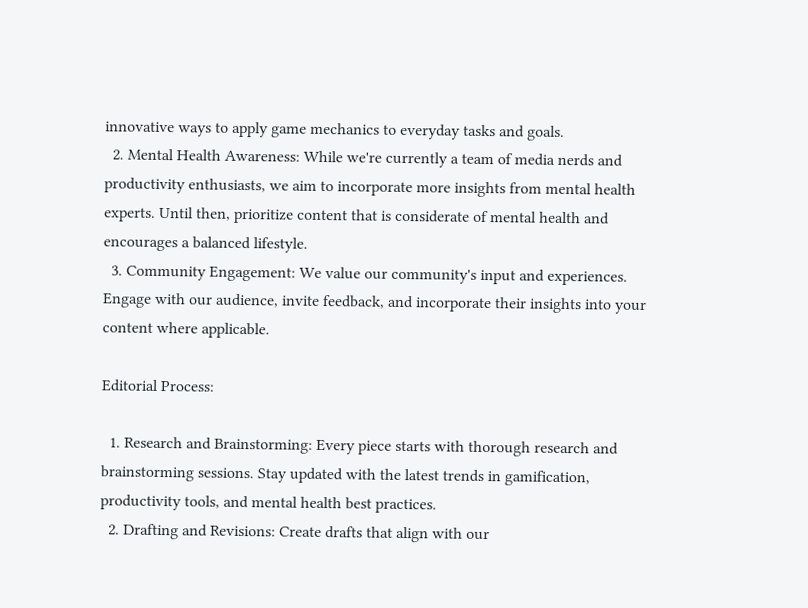innovative ways to apply game mechanics to everyday tasks and goals.
  2. Mental Health Awareness: While we're currently a team of media nerds and productivity enthusiasts, we aim to incorporate more insights from mental health experts. Until then, prioritize content that is considerate of mental health and encourages a balanced lifestyle.
  3. Community Engagement: We value our community's input and experiences. Engage with our audience, invite feedback, and incorporate their insights into your content where applicable.

Editorial Process:

  1. Research and Brainstorming: Every piece starts with thorough research and brainstorming sessions. Stay updated with the latest trends in gamification, productivity tools, and mental health best practices.
  2. Drafting and Revisions: Create drafts that align with our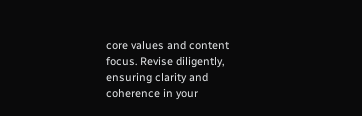core values and content focus. Revise diligently, ensuring clarity and coherence in your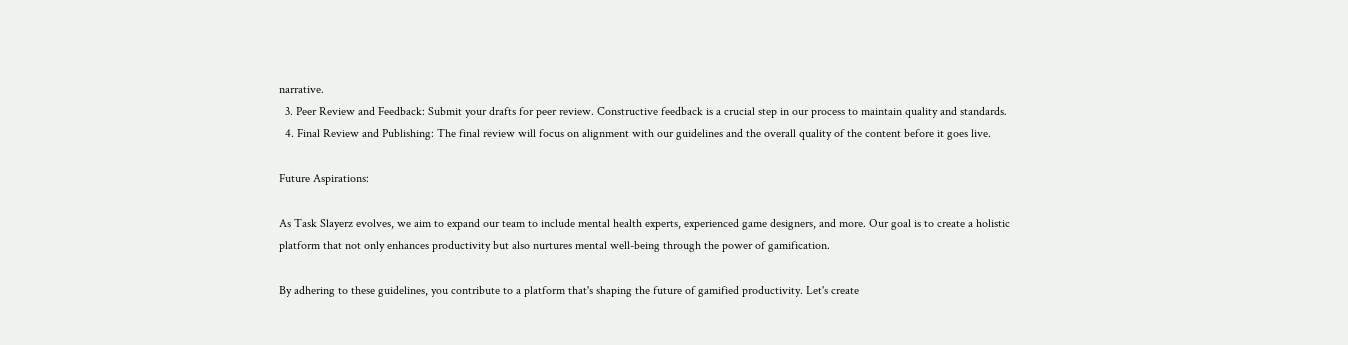narrative.
  3. Peer Review and Feedback: Submit your drafts for peer review. Constructive feedback is a crucial step in our process to maintain quality and standards.
  4. Final Review and Publishing: The final review will focus on alignment with our guidelines and the overall quality of the content before it goes live.

Future Aspirations:

As Task Slayerz evolves, we aim to expand our team to include mental health experts, experienced game designers, and more. Our goal is to create a holistic platform that not only enhances productivity but also nurtures mental well-being through the power of gamification.

By adhering to these guidelines, you contribute to a platform that's shaping the future of gamified productivity. Let's create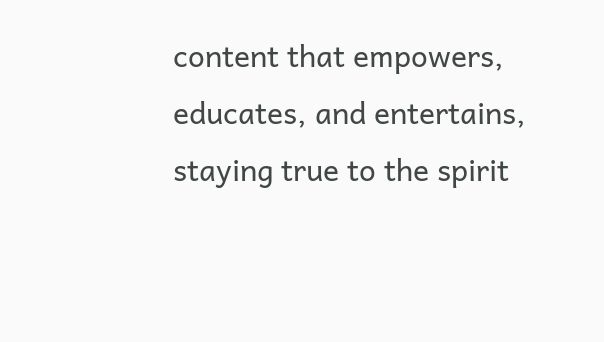content that empowers, educates, and entertains, staying true to the spirit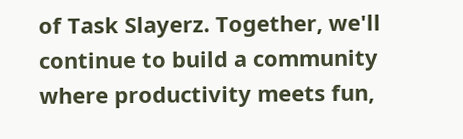of Task Slayerz. Together, we'll continue to build a community where productivity meets fun,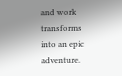and work transforms into an epic adventure.